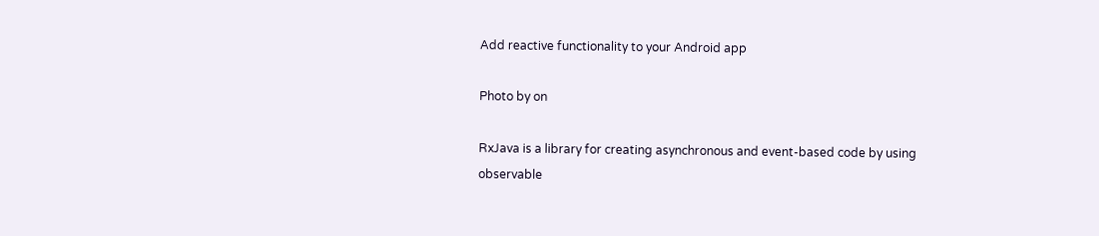Add reactive functionality to your Android app

Photo by on

RxJava is a library for creating asynchronous and event-based code by using observable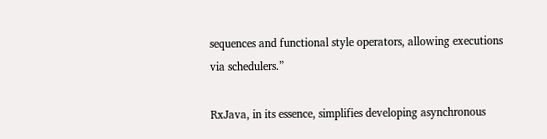sequences and functional style operators, allowing executions via schedulers.”

RxJava, in its essence, simplifies developing asynchronous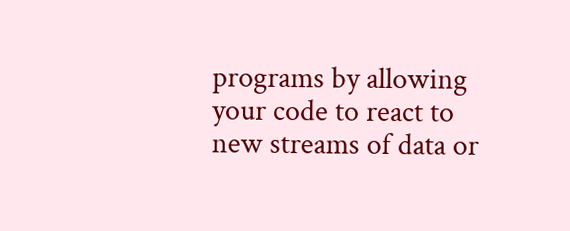programs by allowing your code to react to new streams of data or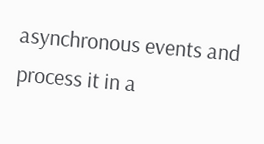asynchronous events and process it in a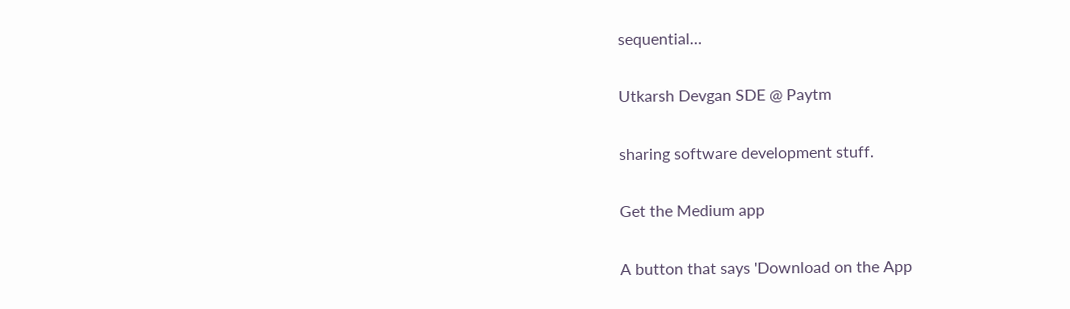sequential…

Utkarsh Devgan SDE @ Paytm

sharing software development stuff.

Get the Medium app

A button that says 'Download on the App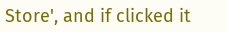Store', and if clicked it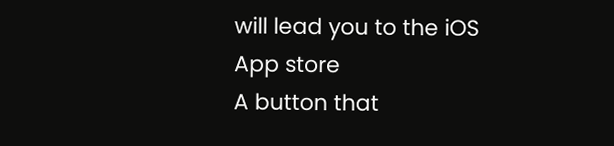will lead you to the iOS App store
A button that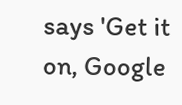says 'Get it on, Google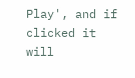Play', and if clicked it will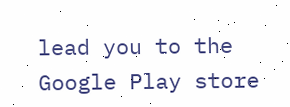lead you to the Google Play store